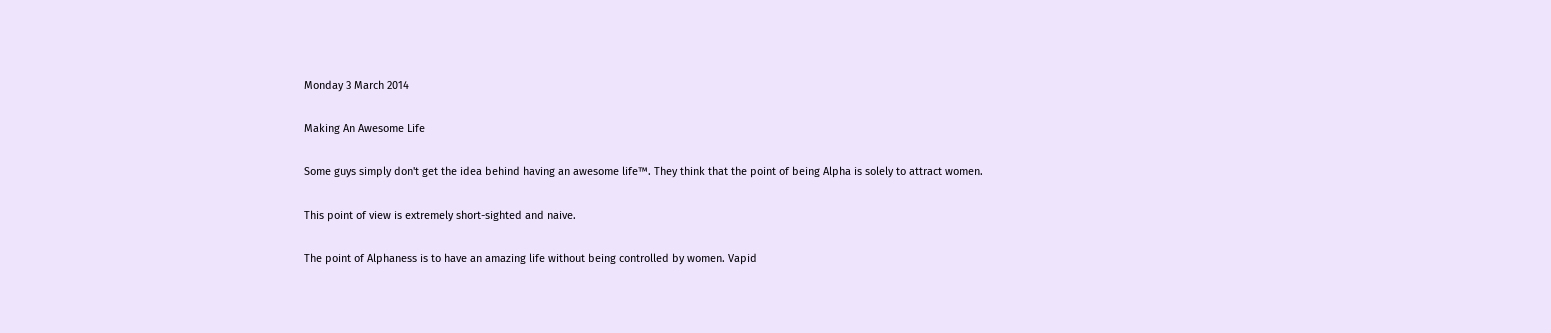Monday 3 March 2014

Making An Awesome Life

Some guys simply don't get the idea behind having an awesome life™. They think that the point of being Alpha is solely to attract women.

This point of view is extremely short-sighted and naive.

The point of Alphaness is to have an amazing life without being controlled by women. Vapid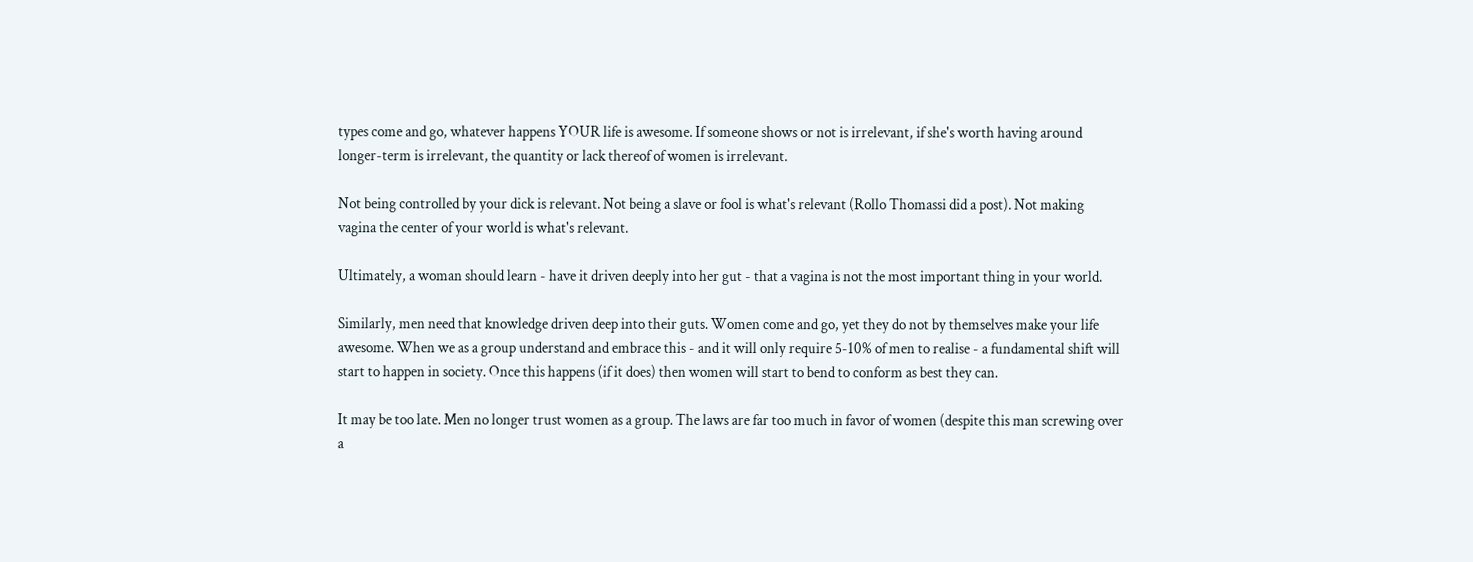types come and go, whatever happens YOUR life is awesome. If someone shows or not is irrelevant, if she's worth having around longer-term is irrelevant, the quantity or lack thereof of women is irrelevant.

Not being controlled by your dick is relevant. Not being a slave or fool is what's relevant (Rollo Thomassi did a post). Not making vagina the center of your world is what's relevant.

Ultimately, a woman should learn - have it driven deeply into her gut - that a vagina is not the most important thing in your world.

Similarly, men need that knowledge driven deep into their guts. Women come and go, yet they do not by themselves make your life awesome. When we as a group understand and embrace this - and it will only require 5-10% of men to realise - a fundamental shift will start to happen in society. Once this happens (if it does) then women will start to bend to conform as best they can.

It may be too late. Men no longer trust women as a group. The laws are far too much in favor of women (despite this man screwing over a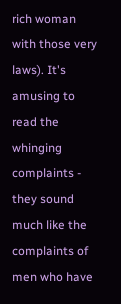rich woman with those very laws). It's amusing to read the whinging complaints - they sound much like the complaints of men who have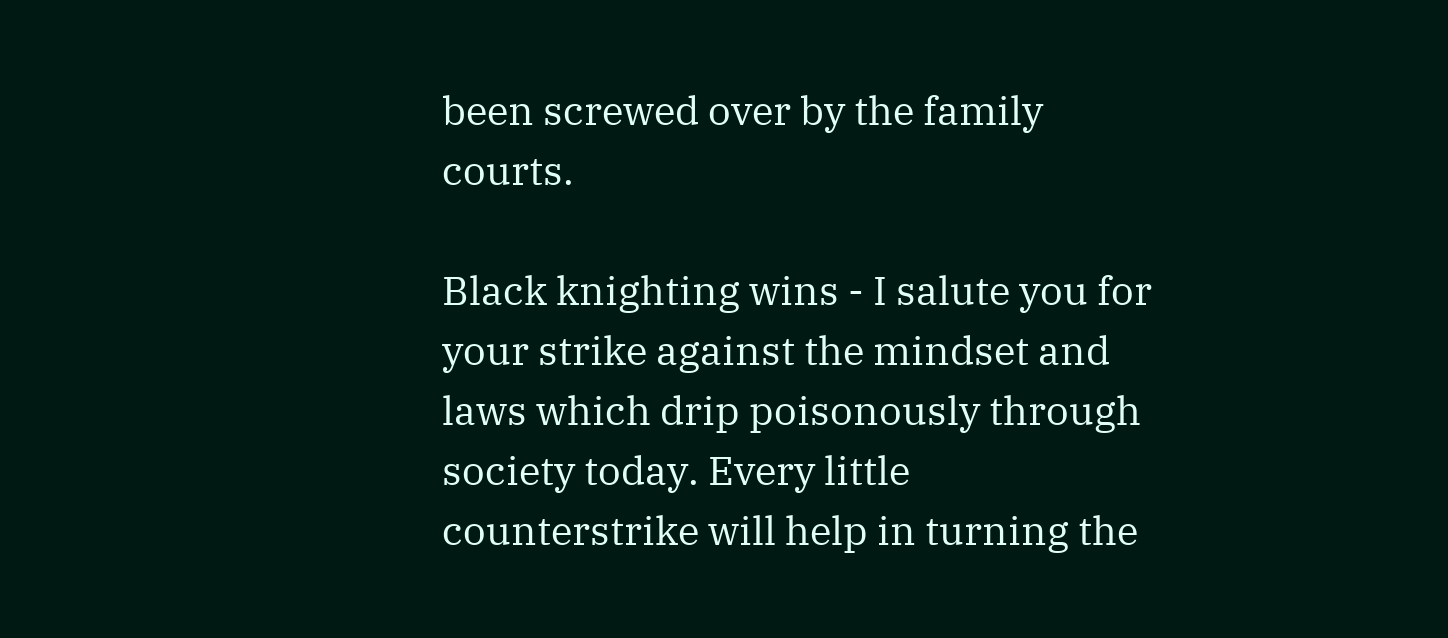been screwed over by the family courts.

Black knighting wins - I salute you for your strike against the mindset and laws which drip poisonously through society today. Every little counterstrike will help in turning the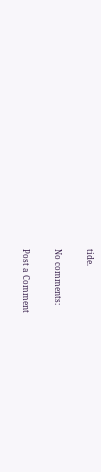tide.

No comments:

Post a Comment